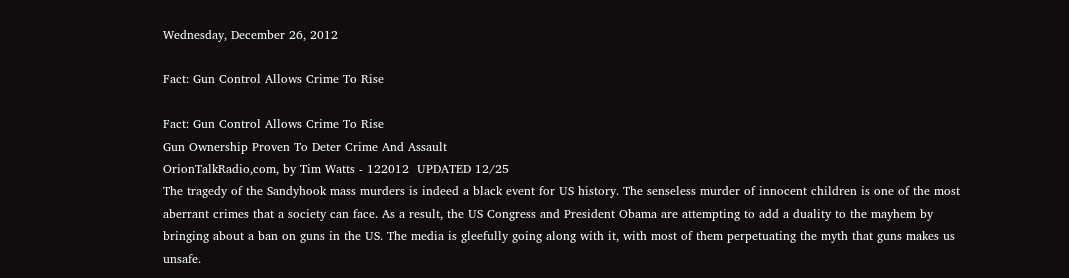Wednesday, December 26, 2012

Fact: Gun Control Allows Crime To Rise

Fact: Gun Control Allows Crime To Rise
Gun Ownership Proven To Deter Crime And Assault
OrionTalkRadio,com, by Tim Watts - 122012  UPDATED 12/25
The tragedy of the Sandyhook mass murders is indeed a black event for US history. The senseless murder of innocent children is one of the most aberrant crimes that a society can face. As a result, the US Congress and President Obama are attempting to add a duality to the mayhem by bringing about a ban on guns in the US. The media is gleefully going along with it, with most of them perpetuating the myth that guns makes us unsafe.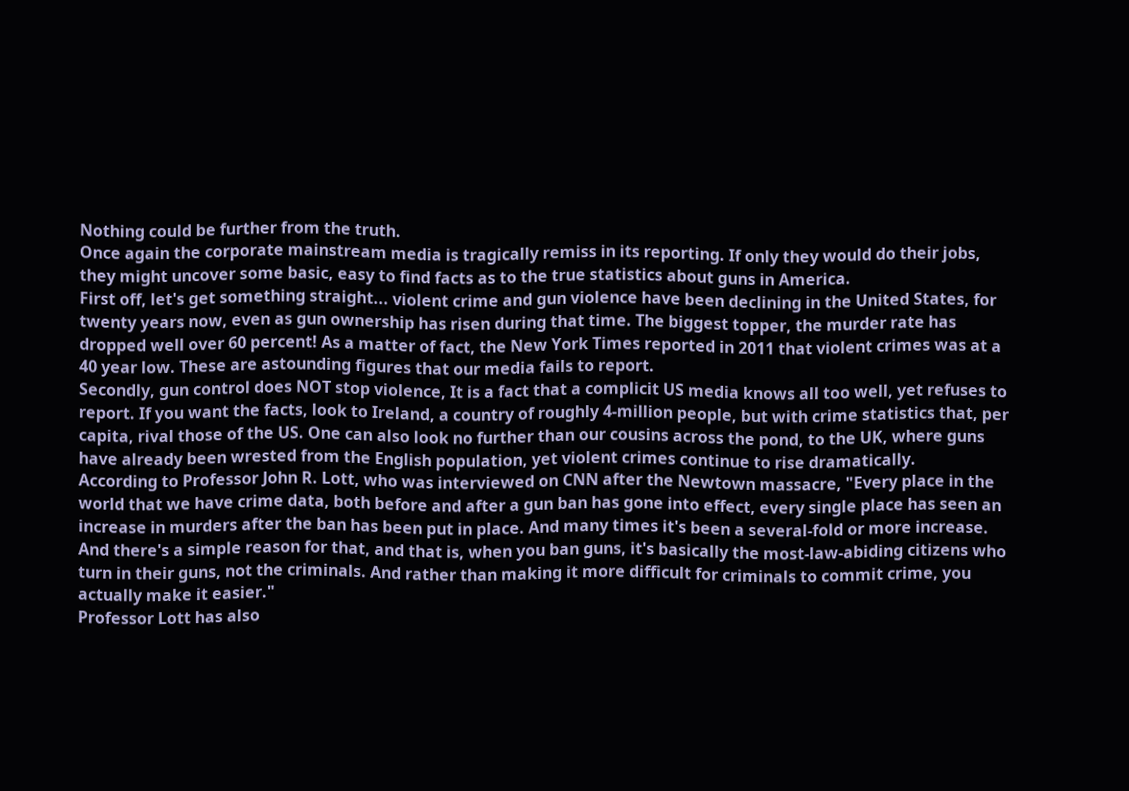Nothing could be further from the truth.
Once again the corporate mainstream media is tragically remiss in its reporting. If only they would do their jobs, they might uncover some basic, easy to find facts as to the true statistics about guns in America.
First off, let's get something straight... violent crime and gun violence have been declining in the United States, for twenty years now, even as gun ownership has risen during that time. The biggest topper, the murder rate has dropped well over 60 percent! As a matter of fact, the New York Times reported in 2011 that violent crimes was at a 40 year low. These are astounding figures that our media fails to report.
Secondly, gun control does NOT stop violence, It is a fact that a complicit US media knows all too well, yet refuses to report. If you want the facts, look to Ireland, a country of roughly 4-million people, but with crime statistics that, per capita, rival those of the US. One can also look no further than our cousins across the pond, to the UK, where guns have already been wrested from the English population, yet violent crimes continue to rise dramatically.
According to Professor John R. Lott, who was interviewed on CNN after the Newtown massacre, "Every place in the world that we have crime data, both before and after a gun ban has gone into effect, every single place has seen an increase in murders after the ban has been put in place. And many times it's been a several-fold or more increase. And there's a simple reason for that, and that is, when you ban guns, it's basically the most-law-abiding citizens who turn in their guns, not the criminals. And rather than making it more difficult for criminals to commit crime, you actually make it easier."
Professor Lott has also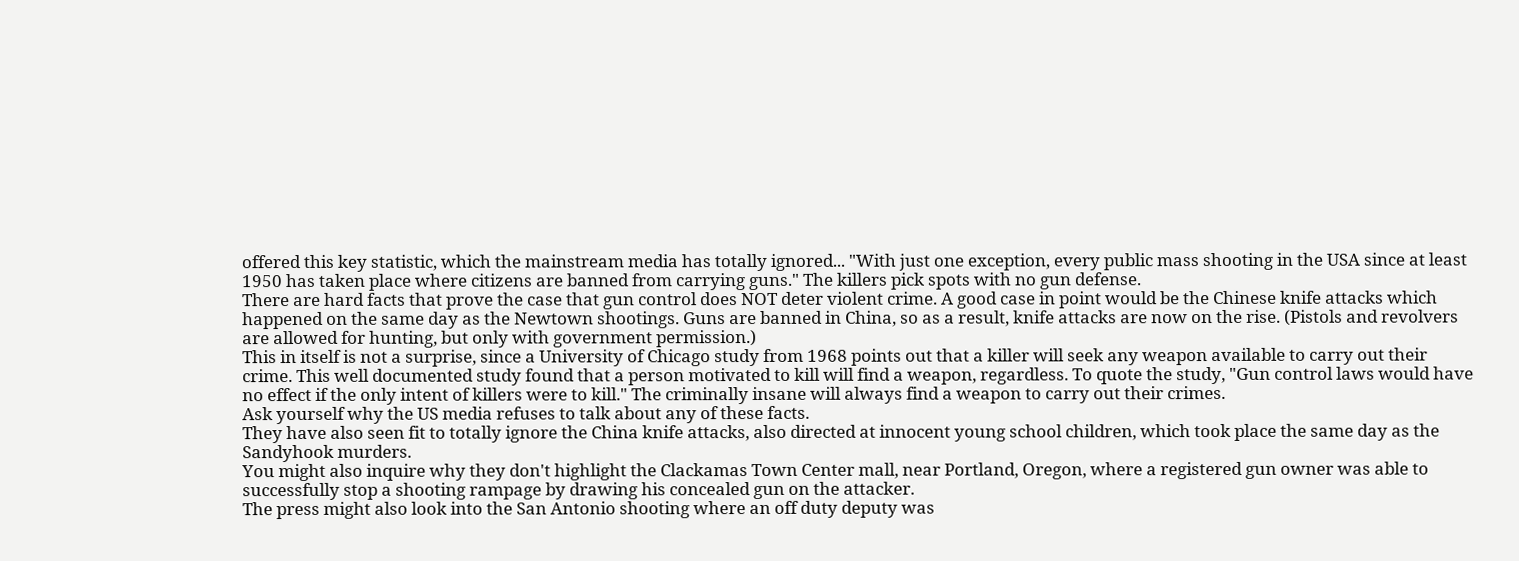offered this key statistic, which the mainstream media has totally ignored... "With just one exception, every public mass shooting in the USA since at least 1950 has taken place where citizens are banned from carrying guns." The killers pick spots with no gun defense.
There are hard facts that prove the case that gun control does NOT deter violent crime. A good case in point would be the Chinese knife attacks which happened on the same day as the Newtown shootings. Guns are banned in China, so as a result, knife attacks are now on the rise. (Pistols and revolvers are allowed for hunting, but only with government permission.)
This in itself is not a surprise, since a University of Chicago study from 1968 points out that a killer will seek any weapon available to carry out their crime. This well documented study found that a person motivated to kill will find a weapon, regardless. To quote the study, "Gun control laws would have no effect if the only intent of killers were to kill." The criminally insane will always find a weapon to carry out their crimes.
Ask yourself why the US media refuses to talk about any of these facts.
They have also seen fit to totally ignore the China knife attacks, also directed at innocent young school children, which took place the same day as the Sandyhook murders.
You might also inquire why they don't highlight the Clackamas Town Center mall, near Portland, Oregon, where a registered gun owner was able to successfully stop a shooting rampage by drawing his concealed gun on the attacker.
The press might also look into the San Antonio shooting where an off duty deputy was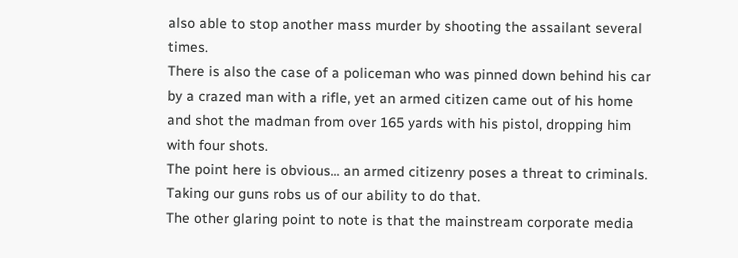also able to stop another mass murder by shooting the assailant several times.
There is also the case of a policeman who was pinned down behind his car by a crazed man with a rifle, yet an armed citizen came out of his home and shot the madman from over 165 yards with his pistol, dropping him with four shots.
The point here is obvious... an armed citizenry poses a threat to criminals. Taking our guns robs us of our ability to do that.
The other glaring point to note is that the mainstream corporate media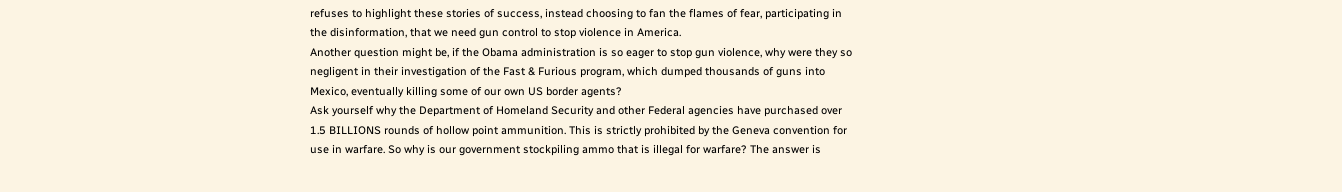refuses to highlight these stories of success, instead choosing to fan the flames of fear, participating in the disinformation, that we need gun control to stop violence in America.
Another question might be, if the Obama administration is so eager to stop gun violence, why were they so negligent in their investigation of the Fast & Furious program, which dumped thousands of guns into Mexico, eventually killing some of our own US border agents?
Ask yourself why the Department of Homeland Security and other Federal agencies have purchased over 1.5 BILLIONS rounds of hollow point ammunition. This is strictly prohibited by the Geneva convention for use in warfare. So why is our government stockpiling ammo that is illegal for warfare? The answer is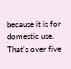because it is for domestic use. That's over five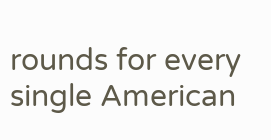rounds for every single American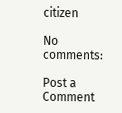citizen

No comments:

Post a Comment